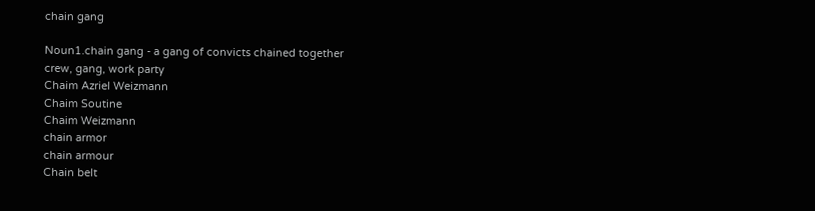chain gang

Noun1.chain gang - a gang of convicts chained together
crew, gang, work party
Chaim Azriel Weizmann
Chaim Soutine
Chaim Weizmann
chain armor
chain armour
Chain belt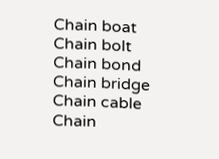Chain boat
Chain bolt
Chain bond
Chain bridge
Chain cable
Chain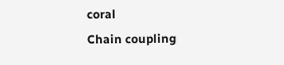coral
Chain coupling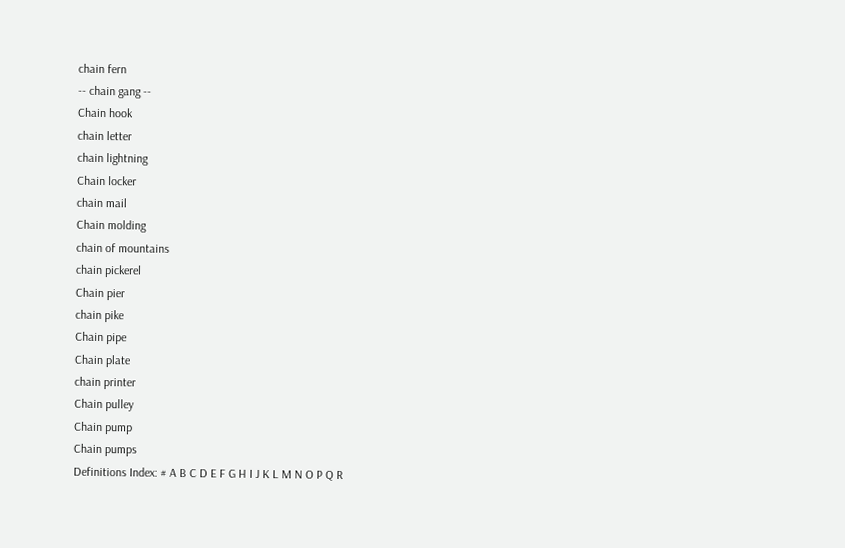chain fern
-- chain gang --
Chain hook
chain letter
chain lightning
Chain locker
chain mail
Chain molding
chain of mountains
chain pickerel
Chain pier
chain pike
Chain pipe
Chain plate
chain printer
Chain pulley
Chain pump
Chain pumps
Definitions Index: # A B C D E F G H I J K L M N O P Q R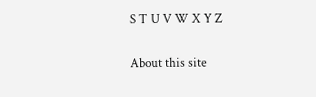S T U V W X Y Z

About this site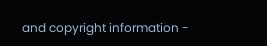and copyright information -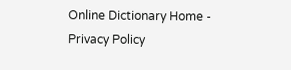Online Dictionary Home - Privacy Policy